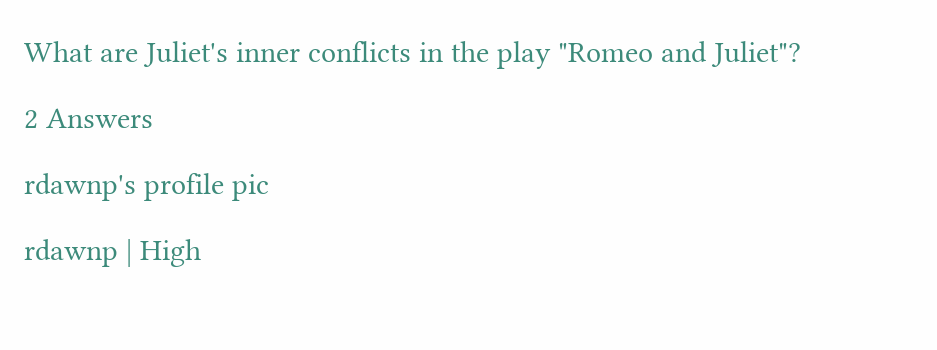What are Juliet's inner conflicts in the play "Romeo and Juliet"?

2 Answers

rdawnp's profile pic

rdawnp | High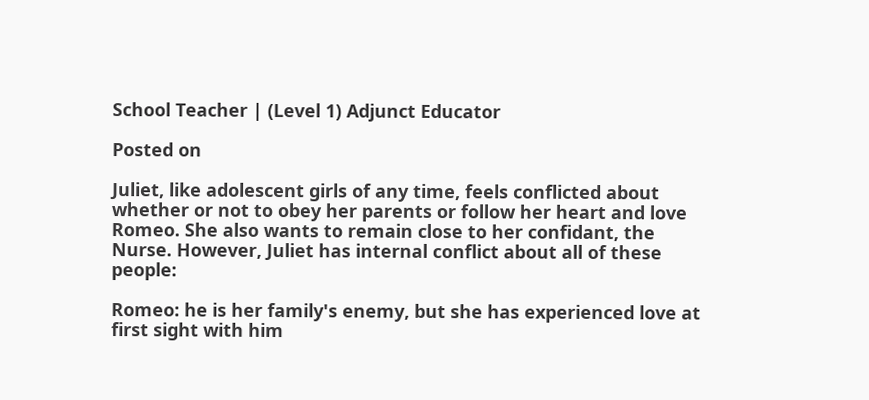School Teacher | (Level 1) Adjunct Educator

Posted on

Juliet, like adolescent girls of any time, feels conflicted about whether or not to obey her parents or follow her heart and love Romeo. She also wants to remain close to her confidant, the Nurse. However, Juliet has internal conflict about all of these people:

Romeo: he is her family's enemy, but she has experienced love at first sight with him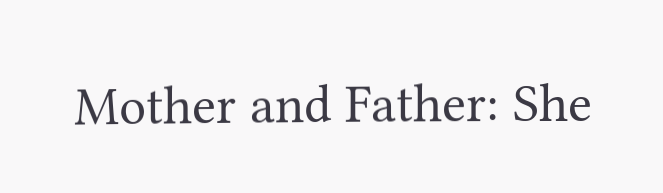Mother and Father: She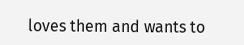loves them and wants to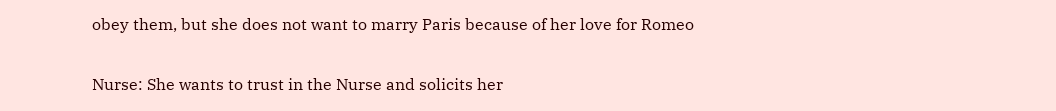obey them, but she does not want to marry Paris because of her love for Romeo

Nurse: She wants to trust in the Nurse and solicits her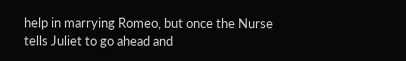help in marrying Romeo, but once the Nurse tells Juliet to go ahead and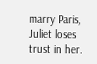marry Paris, Juliet loses trust in her.